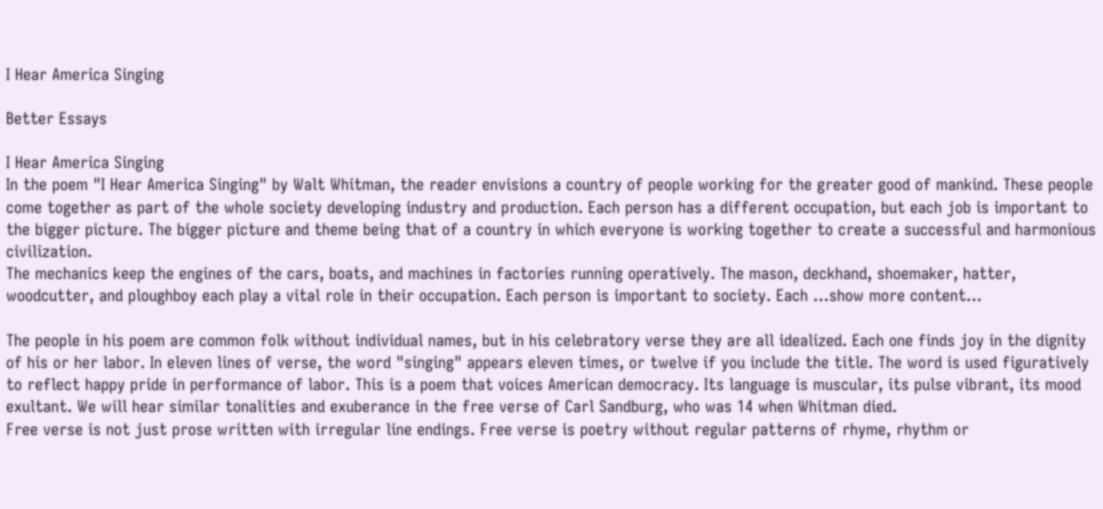I Hear America Singing

Better Essays

I Hear America Singing
In the poem "I Hear America Singing" by Walt Whitman, the reader envisions a country of people working for the greater good of mankind. These people come together as part of the whole society developing industry and production. Each person has a different occupation, but each job is important to the bigger picture. The bigger picture and theme being that of a country in which everyone is working together to create a successful and harmonious civilization.
The mechanics keep the engines of the cars, boats, and machines in factories running operatively. The mason, deckhand, shoemaker, hatter, woodcutter, and ploughboy each play a vital role in their occupation. Each person is important to society. Each …show more content…

The people in his poem are common folk without individual names, but in his celebratory verse they are all idealized. Each one finds joy in the dignity of his or her labor. In eleven lines of verse, the word "singing" appears eleven times, or twelve if you include the title. The word is used figuratively to reflect happy pride in performance of labor. This is a poem that voices American democracy. Its language is muscular, its pulse vibrant, its mood exultant. We will hear similar tonalities and exuberance in the free verse of Carl Sandburg, who was 14 when Whitman died.
Free verse is not just prose written with irregular line endings. Free verse is poetry without regular patterns of rhyme, rhythm or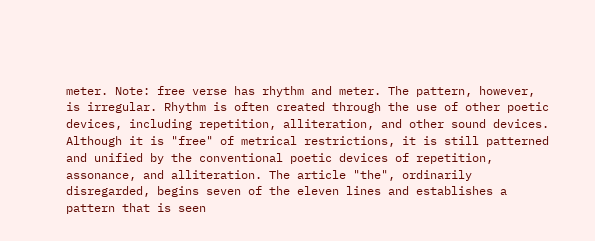meter. Note: free verse has rhythm and meter. The pattern, however, is irregular. Rhythm is often created through the use of other poetic devices, including repetition, alliteration, and other sound devices. Although it is "free" of metrical restrictions, it is still patterned and unified by the conventional poetic devices of repetition, assonance, and alliteration. The article "the", ordinarily disregarded, begins seven of the eleven lines and establishes a pattern that is seen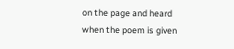on the page and heard when the poem is given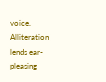voice. Alliteration lends ear-pleasing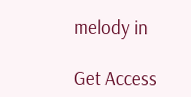melody in

Get Access